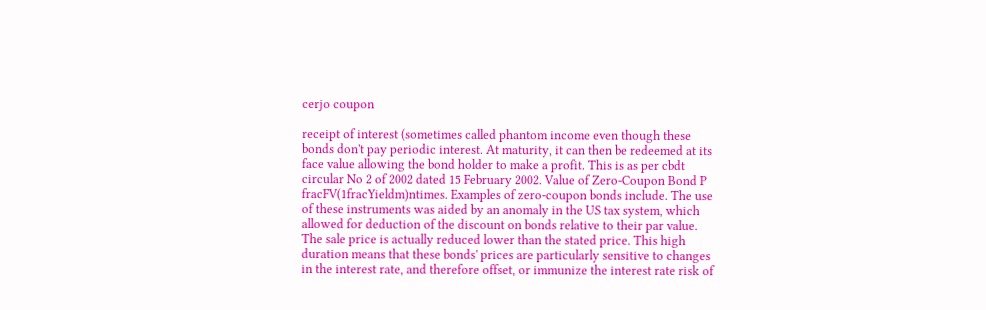cerjo coupon

receipt of interest (sometimes called phantom income even though these bonds don't pay periodic interest. At maturity, it can then be redeemed at its face value allowing the bond holder to make a profit. This is as per cbdt circular No 2 of 2002 dated 15 February 2002. Value of Zero-Coupon Bond P fracFV(1fracYieldm)ntimes. Examples of zero-coupon bonds include. The use of these instruments was aided by an anomaly in the US tax system, which allowed for deduction of the discount on bonds relative to their par value. The sale price is actually reduced lower than the stated price. This high duration means that these bonds' prices are particularly sensitive to changes in the interest rate, and therefore offset, or immunize the interest rate risk of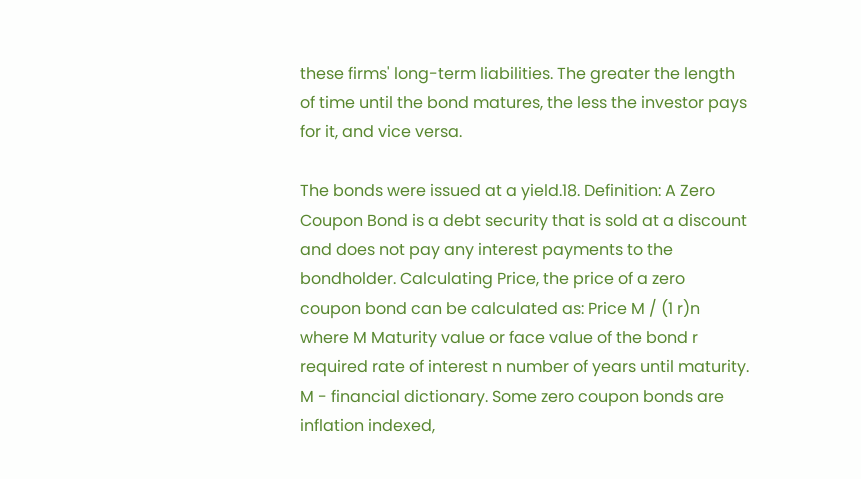these firms' long-term liabilities. The greater the length of time until the bond matures, the less the investor pays for it, and vice versa.

The bonds were issued at a yield.18. Definition: A Zero Coupon Bond is a debt security that is sold at a discount and does not pay any interest payments to the bondholder. Calculating Price, the price of a zero coupon bond can be calculated as: Price M / (1 r)n where M Maturity value or face value of the bond r required rate of interest n number of years until maturity. M - financial dictionary. Some zero coupon bonds are inflation indexed,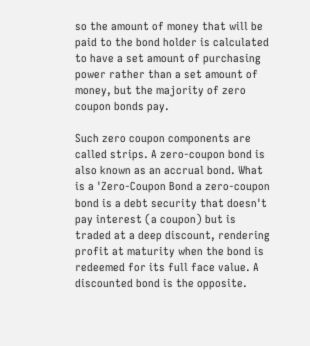so the amount of money that will be paid to the bond holder is calculated to have a set amount of purchasing power rather than a set amount of money, but the majority of zero coupon bonds pay.

Such zero coupon components are called strips. A zero-coupon bond is also known as an accrual bond. What is a 'Zero-Coupon Bond a zero-coupon bond is a debt security that doesn't pay interest (a coupon) but is traded at a deep discount, rendering profit at maturity when the bond is redeemed for its full face value. A discounted bond is the opposite.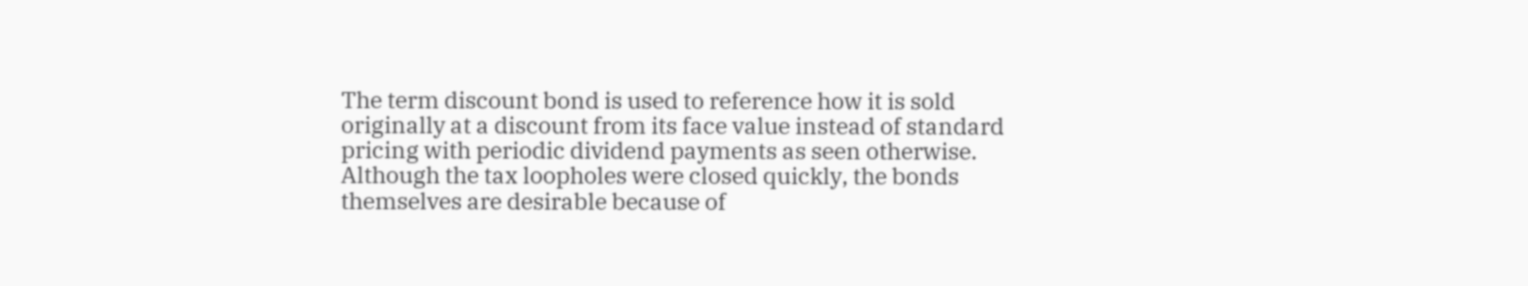The term discount bond is used to reference how it is sold originally at a discount from its face value instead of standard pricing with periodic dividend payments as seen otherwise. Although the tax loopholes were closed quickly, the bonds themselves are desirable because of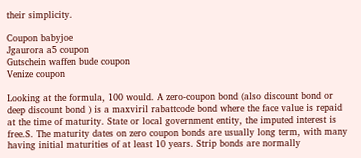their simplicity.

Coupon babyjoe
Jgaurora a5 coupon
Gutschein waffen bude coupon
Venize coupon

Looking at the formula, 100 would. A zero-coupon bond (also discount bond or deep discount bond ) is a maxviril rabattcode bond where the face value is repaid at the time of maturity. State or local government entity, the imputed interest is free.S. The maturity dates on zero coupon bonds are usually long term, with many having initial maturities of at least 10 years. Strip bonds are normally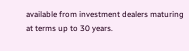available from investment dealers maturing at terms up to 30 years.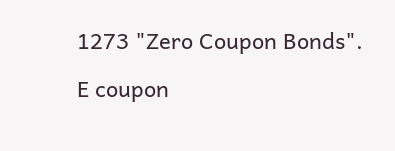1273 "Zero Coupon Bonds".

E coupon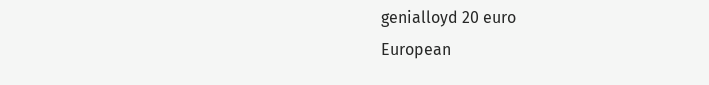genialloyd 20 euro
European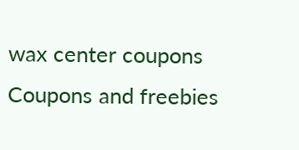wax center coupons
Coupons and freebies